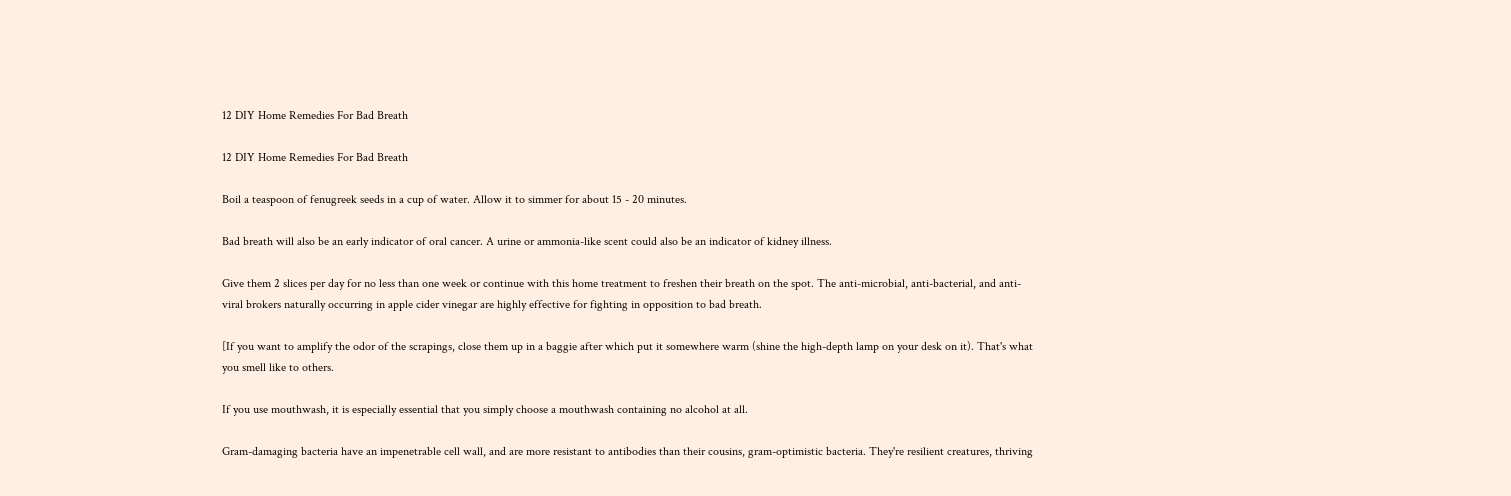12 DIY Home Remedies For Bad Breath

12 DIY Home Remedies For Bad Breath

Boil a teaspoon of fenugreek seeds in a cup of water. Allow it to simmer for about 15 - 20 minutes.

Bad breath will also be an early indicator of oral cancer. A urine or ammonia-like scent could also be an indicator of kidney illness.

Give them 2 slices per day for no less than one week or continue with this home treatment to freshen their breath on the spot. The anti-microbial, anti-bacterial, and anti-viral brokers naturally occurring in apple cider vinegar are highly effective for fighting in opposition to bad breath.

[If you want to amplify the odor of the scrapings, close them up in a baggie after which put it somewhere warm (shine the high-depth lamp on your desk on it). That's what you smell like to others.

If you use mouthwash, it is especially essential that you simply choose a mouthwash containing no alcohol at all.

Gram-damaging bacteria have an impenetrable cell wall, and are more resistant to antibodies than their cousins, gram-optimistic bacteria. They're resilient creatures, thriving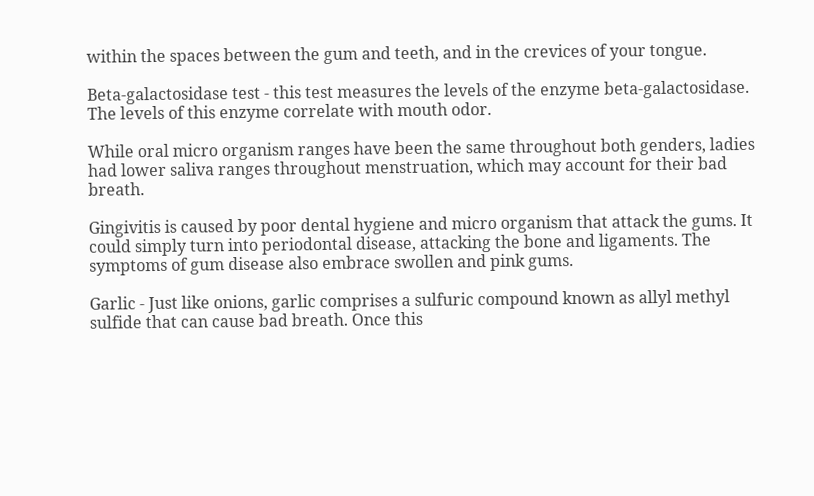within the spaces between the gum and teeth, and in the crevices of your tongue.

Beta-galactosidase test - this test measures the levels of the enzyme beta-galactosidase. The levels of this enzyme correlate with mouth odor.

While oral micro organism ranges have been the same throughout both genders, ladies had lower saliva ranges throughout menstruation, which may account for their bad breath.

Gingivitis is caused by poor dental hygiene and micro organism that attack the gums. It could simply turn into periodontal disease, attacking the bone and ligaments. The symptoms of gum disease also embrace swollen and pink gums.

Garlic - Just like onions, garlic comprises a sulfuric compound known as allyl methyl sulfide that can cause bad breath. Once this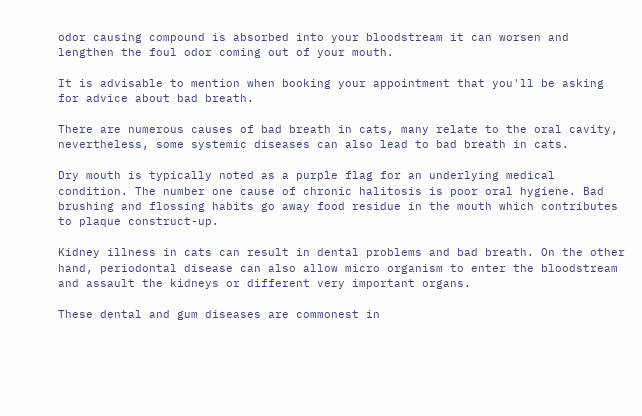odor causing compound is absorbed into your bloodstream it can worsen and lengthen the foul odor coming out of your mouth.

It is advisable to mention when booking your appointment that you'll be asking for advice about bad breath.

There are numerous causes of bad breath in cats, many relate to the oral cavity, nevertheless, some systemic diseases can also lead to bad breath in cats.

Dry mouth is typically noted as a purple flag for an underlying medical condition. The number one cause of chronic halitosis is poor oral hygiene. Bad brushing and flossing habits go away food residue in the mouth which contributes to plaque construct-up.

Kidney illness in cats can result in dental problems and bad breath. On the other hand, periodontal disease can also allow micro organism to enter the bloodstream and assault the kidneys or different very important organs.

These dental and gum diseases are commonest in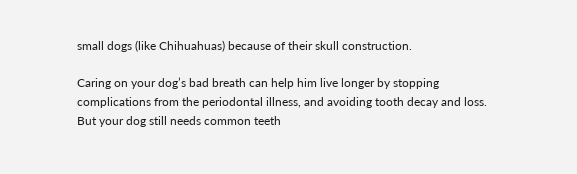small dogs (like Chihuahuas) because of their skull construction.

Caring on your dog’s bad breath can help him live longer by stopping complications from the periodontal illness, and avoiding tooth decay and loss. But your dog still needs common teeth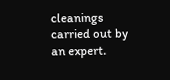cleanings carried out by an expert.